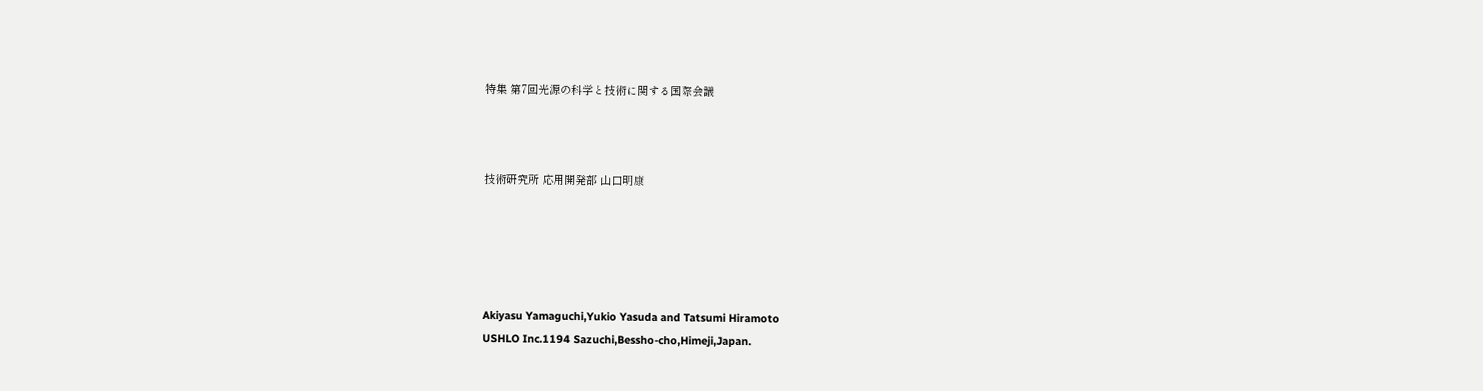特集 第7回光源の科学と技術に関する国際会議



技術研究所 応用開発部 山口明康





Akiyasu Yamaguchi,Yukio Yasuda and Tatsumi Hiramoto
USHLO Inc.1194 Sazuchi,Bessho-cho,Himeji,Japan.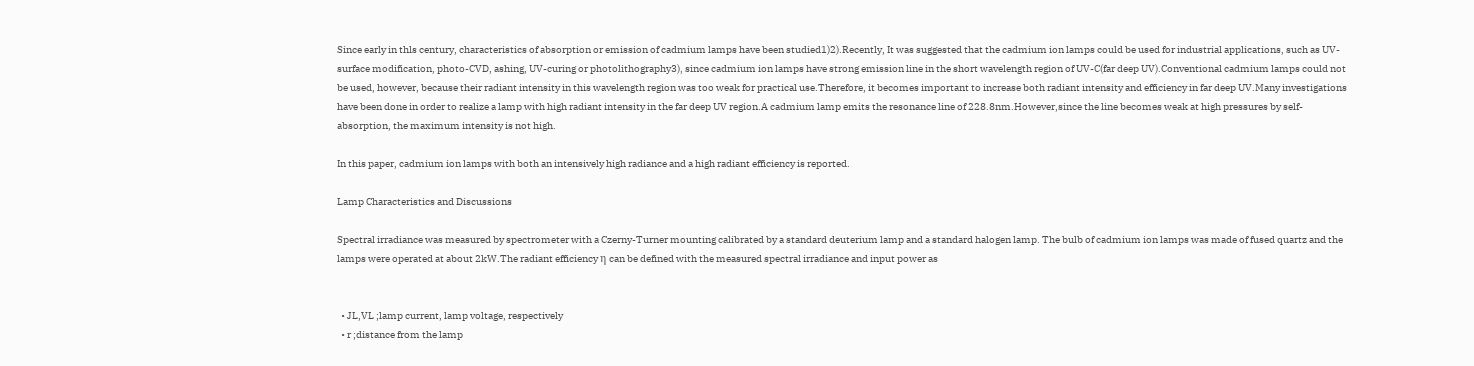Since early in thls century, characteristics of absorption or emission of cadmium lamps have been studied1)2).Recently, It was suggested that the cadmium ion lamps could be used for industrial applications, such as UV-surface modification, photo-CVD, ashing, UV-curing or photolithography3), since cadmium ion lamps have strong emission line in the short wavelength region of UV-C(far deep UV).Conventional cadmium lamps could not be used, however, because their radiant intensity in this wavelength region was too weak for practical use.Therefore, it becomes important to increase both radiant intensity and efficiency in far deep UV.Many investigations have been done in order to realize a lamp with high radiant intensity in the far deep UV region.A cadmium lamp emits the resonance line of 228.8nm.However,since the line becomes weak at high pressures by self-absorption, the maximum intensity is not high.

In this paper, cadmium ion lamps with both an intensively high radiance and a high radiant efficiency is reported.

Lamp Characteristics and Discussions

Spectral irradiance was measured by spectrometer with a Czerny-Turner mounting calibrated by a standard deuterium lamp and a standard halogen lamp. The bulb of cadmium ion lamps was made of fused quartz and the lamps were operated at about 2kW.The radiant efficiency η can be defined with the measured spectral irradiance and input power as


  • JL,VL ;lamp current, lamp voltage, respectively
  • r ;distance from the lamp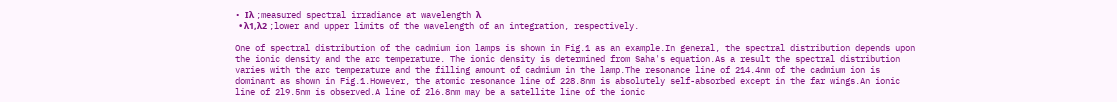• Iλ ;measured spectral irradiance at wavelength λ
  • λ1,λ2 ;lower and upper limits of the wavelength of an integration, respectively.

One of spectral distribution of the cadmium ion lamps is shown in Fig.1 as an example.In general, the spectral distribution depends upon the ionic density and the arc temperature. The ionic density is determined from Saha's equation.As a result the spectral distribution varies with the arc temperature and the filling amount of cadmium in the lamp.The resonance line of 214.4nm of the cadmium ion is dominant as shown in Fig.1.However, the atomic resonance line of 228.8nm is absolutely self-absorbed except in the far wings.An ionic line of 2l9.5nm is observed.A line of 2l6.8nm may be a satellite line of the ionic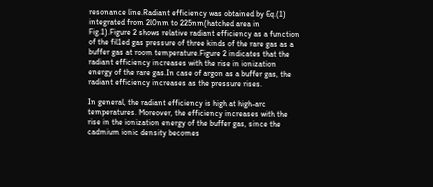resonance line.Radiant efficiency was obtained by Eq.(1) integrated from 2l0nm to 225nm(hatched area in Fig.1).Figure 2 shows relative radiant efficiency as a function of the fil1ed gas pressure of three kinds of the rare gas as a buffer gas at room temperature.Figure 2 indicates that the radiant efficiency increases with the rise in ionization energy of the rare gas.In case of argon as a buffer gas, the radiant efficiency increases as the pressure rises.

In general, the radiant efficiency is high at high-arc temperatures. Moreover, the efficiency increases with the rise in the ionization energy of the buffer gas, since the cadmium ionic density becomes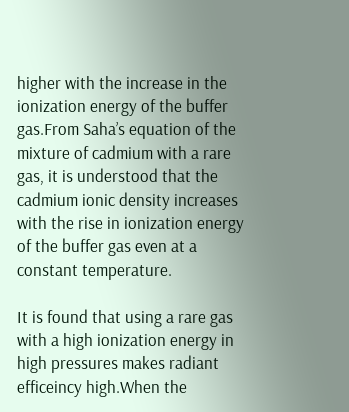higher with the increase in the ionization energy of the buffer gas.From Saha’s equation of the mixture of cadmium with a rare gas, it is understood that the cadmium ionic density increases with the rise in ionization energy of the buffer gas even at a constant temperature.

It is found that using a rare gas with a high ionization energy in high pressures makes radiant efficeincy high.When the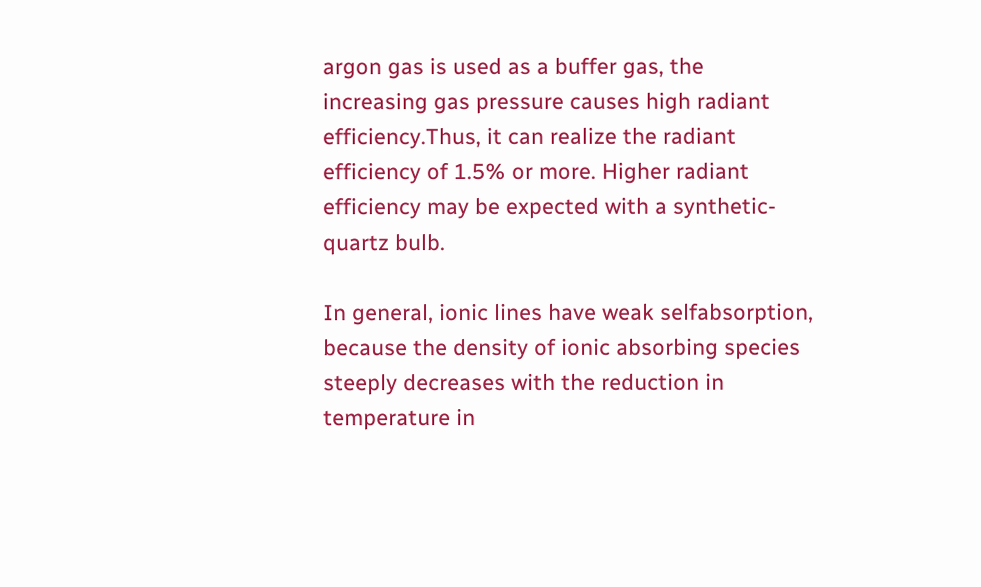argon gas is used as a buffer gas, the increasing gas pressure causes high radiant efficiency.Thus, it can realize the radiant efficiency of 1.5% or more. Higher radiant efficiency may be expected with a synthetic-quartz bulb.

In general, ionic lines have weak selfabsorption, because the density of ionic absorbing species steeply decreases with the reduction in temperature in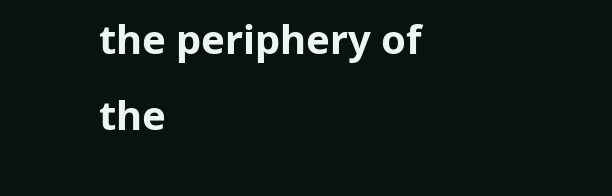the periphery of the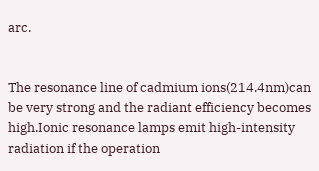arc.


The resonance line of cadmium ions(214.4nm)can be very strong and the radiant efficiency becomes high.Ionic resonance lamps emit high-intensity radiation if the operation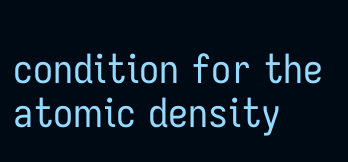condition for the atomic density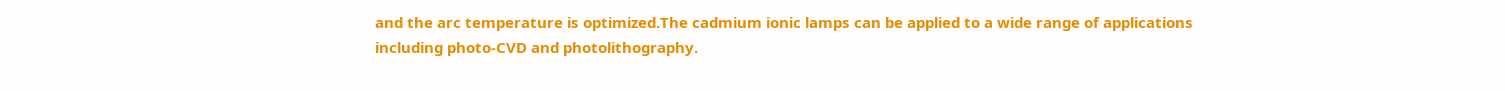and the arc temperature is optimized.The cadmium ionic lamps can be applied to a wide range of applications including photo-CVD and photolithography.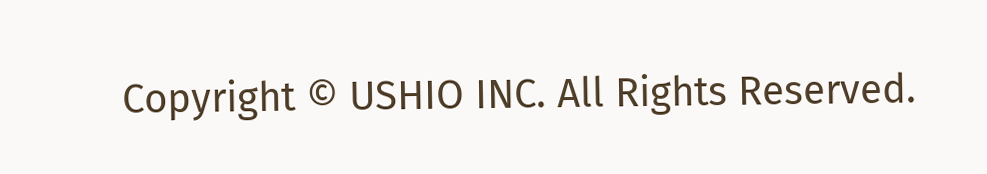Copyright © USHIO INC. All Rights Reserved.